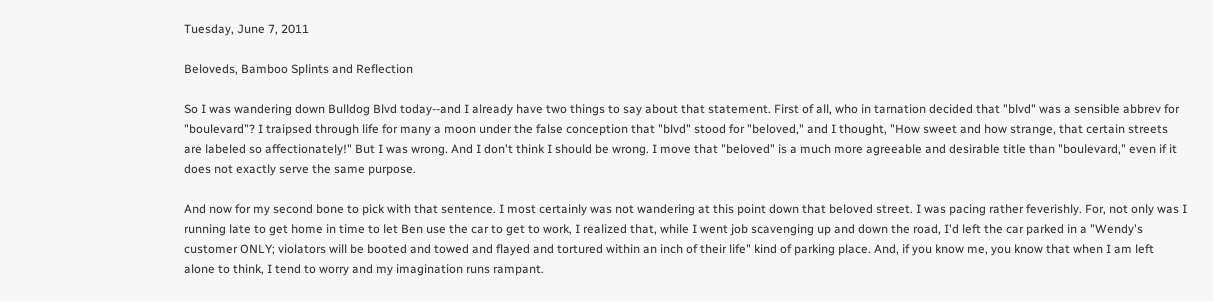Tuesday, June 7, 2011

Beloveds, Bamboo Splints and Reflection

So I was wandering down Bulldog Blvd today--and I already have two things to say about that statement. First of all, who in tarnation decided that "blvd" was a sensible abbrev for "boulevard"? I traipsed through life for many a moon under the false conception that "blvd" stood for "beloved," and I thought, "How sweet and how strange, that certain streets are labeled so affectionately!" But I was wrong. And I don't think I should be wrong. I move that "beloved" is a much more agreeable and desirable title than "boulevard," even if it does not exactly serve the same purpose.

And now for my second bone to pick with that sentence. I most certainly was not wandering at this point down that beloved street. I was pacing rather feverishly. For, not only was I running late to get home in time to let Ben use the car to get to work, I realized that, while I went job scavenging up and down the road, I'd left the car parked in a "Wendy's customer ONLY; violators will be booted and towed and flayed and tortured within an inch of their life" kind of parking place. And, if you know me, you know that when I am left alone to think, I tend to worry and my imagination runs rampant.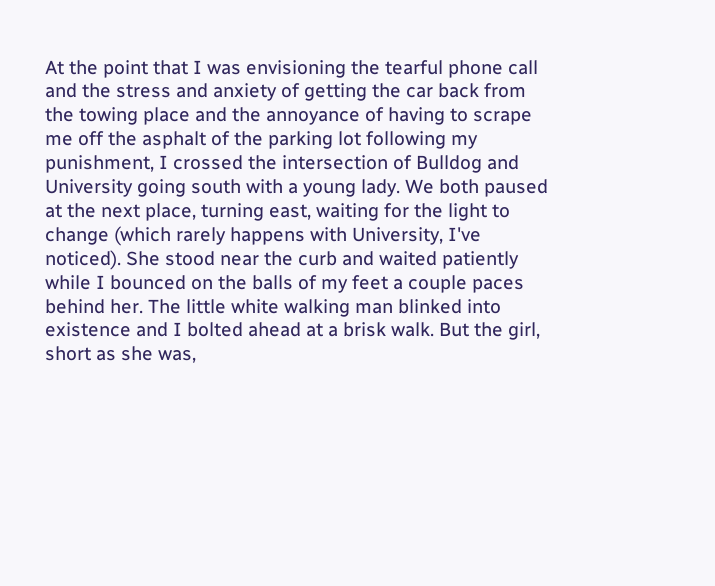At the point that I was envisioning the tearful phone call and the stress and anxiety of getting the car back from the towing place and the annoyance of having to scrape me off the asphalt of the parking lot following my punishment, I crossed the intersection of Bulldog and University going south with a young lady. We both paused at the next place, turning east, waiting for the light to change (which rarely happens with University, I've noticed). She stood near the curb and waited patiently while I bounced on the balls of my feet a couple paces behind her. The little white walking man blinked into existence and I bolted ahead at a brisk walk. But the girl, short as she was,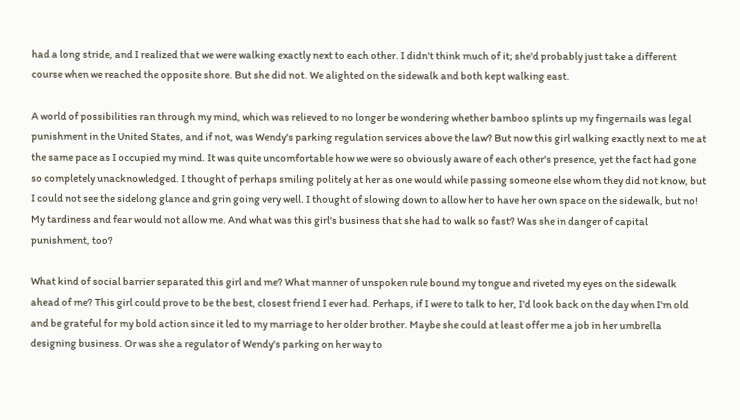had a long stride, and I realized that we were walking exactly next to each other. I didn't think much of it; she'd probably just take a different course when we reached the opposite shore. But she did not. We alighted on the sidewalk and both kept walking east.

A world of possibilities ran through my mind, which was relieved to no longer be wondering whether bamboo splints up my fingernails was legal punishment in the United States, and if not, was Wendy's parking regulation services above the law? But now this girl walking exactly next to me at the same pace as I occupied my mind. It was quite uncomfortable how we were so obviously aware of each other's presence, yet the fact had gone so completely unacknowledged. I thought of perhaps smiling politely at her as one would while passing someone else whom they did not know, but I could not see the sidelong glance and grin going very well. I thought of slowing down to allow her to have her own space on the sidewalk, but no! My tardiness and fear would not allow me. And what was this girl's business that she had to walk so fast? Was she in danger of capital punishment, too?

What kind of social barrier separated this girl and me? What manner of unspoken rule bound my tongue and riveted my eyes on the sidewalk ahead of me? This girl could prove to be the best, closest friend I ever had. Perhaps, if I were to talk to her, I'd look back on the day when I'm old and be grateful for my bold action since it led to my marriage to her older brother. Maybe she could at least offer me a job in her umbrella designing business. Or was she a regulator of Wendy's parking on her way to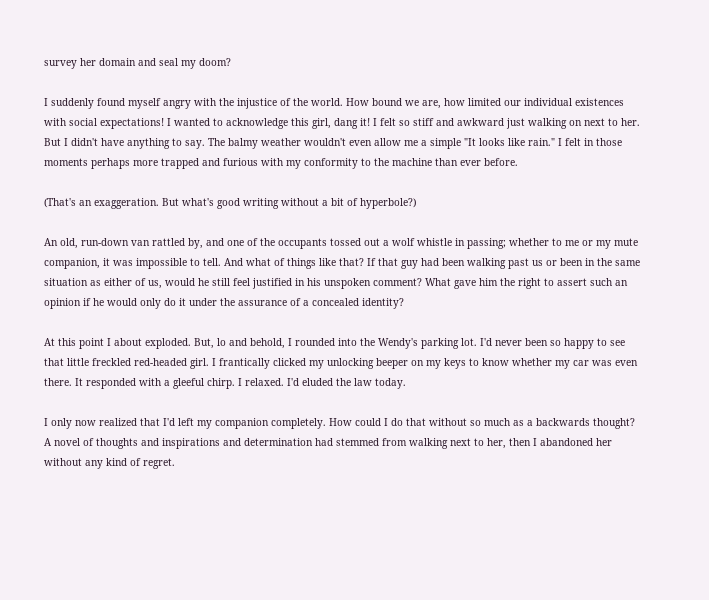survey her domain and seal my doom?

I suddenly found myself angry with the injustice of the world. How bound we are, how limited our individual existences with social expectations! I wanted to acknowledge this girl, dang it! I felt so stiff and awkward just walking on next to her. But I didn't have anything to say. The balmy weather wouldn't even allow me a simple "It looks like rain." I felt in those moments perhaps more trapped and furious with my conformity to the machine than ever before.

(That's an exaggeration. But what's good writing without a bit of hyperbole?)

An old, run-down van rattled by, and one of the occupants tossed out a wolf whistle in passing; whether to me or my mute companion, it was impossible to tell. And what of things like that? If that guy had been walking past us or been in the same situation as either of us, would he still feel justified in his unspoken comment? What gave him the right to assert such an opinion if he would only do it under the assurance of a concealed identity?

At this point I about exploded. But, lo and behold, I rounded into the Wendy's parking lot. I'd never been so happy to see that little freckled red-headed girl. I frantically clicked my unlocking beeper on my keys to know whether my car was even there. It responded with a gleeful chirp. I relaxed. I'd eluded the law today.

I only now realized that I'd left my companion completely. How could I do that without so much as a backwards thought? A novel of thoughts and inspirations and determination had stemmed from walking next to her, then I abandoned her without any kind of regret.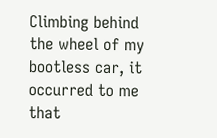Climbing behind the wheel of my bootless car, it occurred to me that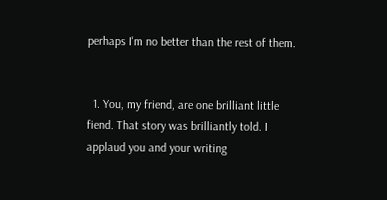perhaps I'm no better than the rest of them.


  1. You, my friend, are one brilliant little fiend. That story was brilliantly told. I applaud you and your writing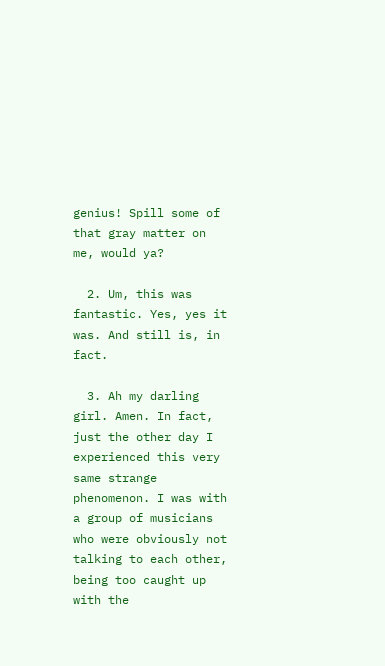genius! Spill some of that gray matter on me, would ya?

  2. Um, this was fantastic. Yes, yes it was. And still is, in fact.

  3. Ah my darling girl. Amen. In fact, just the other day I experienced this very same strange phenomenon. I was with a group of musicians who were obviously not talking to each other, being too caught up with the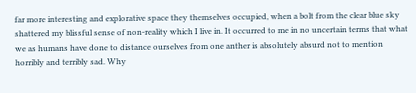far more interesting and explorative space they themselves occupied, when a bolt from the clear blue sky shattered my blissful sense of non-reality which I live in. It occurred to me in no uncertain terms that what we as humans have done to distance ourselves from one anther is absolutely absurd not to mention horribly and terribly sad. Why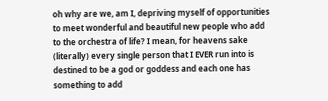oh why are we, am I, depriving myself of opportunities to meet wonderful and beautiful new people who add to the orchestra of life? I mean, for heavens sake (literally) every single person that I EVER run into is destined to be a god or goddess and each one has something to add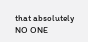that absolutely NO ONE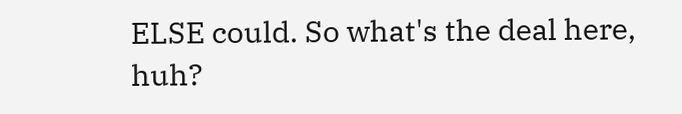ELSE could. So what's the deal here, huh?